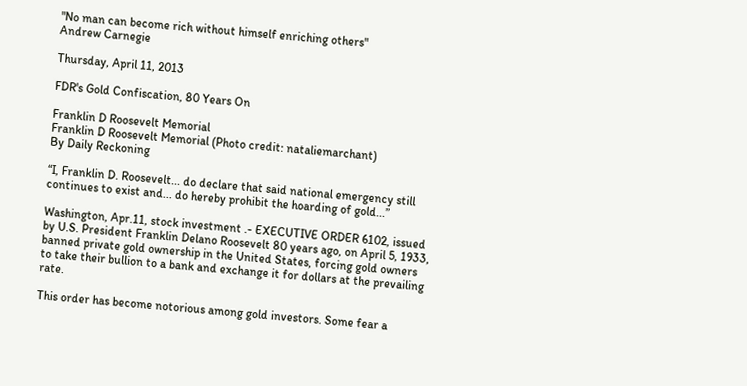"No man can become rich without himself enriching others"
Andrew Carnegie

Thursday, April 11, 2013

FDR's Gold Confiscation, 80 Years On

Franklin D Roosevelt Memorial
Franklin D Roosevelt Memorial (Photo credit: nataliemarchant)
By Daily Reckoning

“I, Franklin D. Roosevelt... do declare that said national emergency still continues to exist and... do hereby prohibit the hoarding of gold...”

Washington, Apr.11, stock investment .- EXECUTIVE ORDER 6102, issued by U.S. President Franklin Delano Roosevelt 80 years ago, on April 5, 1933, banned private gold ownership in the United States, forcing gold owners to take their bullion to a bank and exchange it for dollars at the prevailing rate.

This order has become notorious among gold investors. Some fear a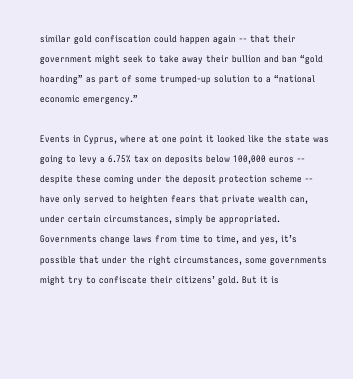similar gold confiscation could happen again -- that their government might seek to take away their bullion and ban “gold hoarding” as part of some trumped-up solution to a “national economic emergency.”

Events in Cyprus, where at one point it looked like the state was going to levy a 6.75% tax on deposits below 100,000 euros -- despite these coming under the deposit protection scheme -- have only served to heighten fears that private wealth can, under certain circumstances, simply be appropriated. Governments change laws from time to time, and yes, it’s possible that under the right circumstances, some governments might try to confiscate their citizens’ gold. But it is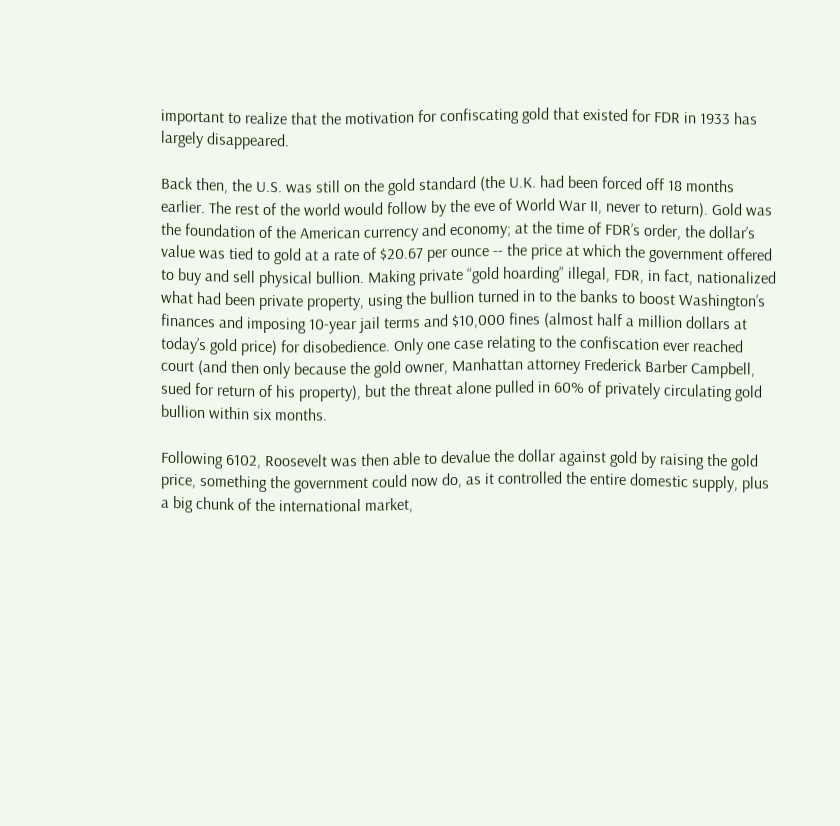important to realize that the motivation for confiscating gold that existed for FDR in 1933 has largely disappeared.

Back then, the U.S. was still on the gold standard (the U.K. had been forced off 18 months earlier. The rest of the world would follow by the eve of World War II, never to return). Gold was the foundation of the American currency and economy; at the time of FDR’s order, the dollar’s value was tied to gold at a rate of $20.67 per ounce -- the price at which the government offered to buy and sell physical bullion. Making private “gold hoarding” illegal, FDR, in fact, nationalized what had been private property, using the bullion turned in to the banks to boost Washington’s finances and imposing 10-year jail terms and $10,000 fines (almost half a million dollars at today’s gold price) for disobedience. Only one case relating to the confiscation ever reached court (and then only because the gold owner, Manhattan attorney Frederick Barber Campbell, sued for return of his property), but the threat alone pulled in 60% of privately circulating gold bullion within six months.

Following 6102, Roosevelt was then able to devalue the dollar against gold by raising the gold price, something the government could now do, as it controlled the entire domestic supply, plus a big chunk of the international market,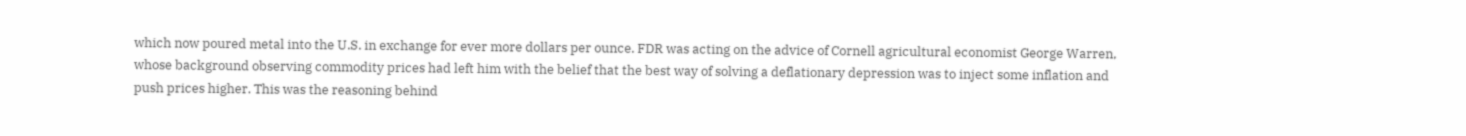which now poured metal into the U.S. in exchange for ever more dollars per ounce. FDR was acting on the advice of Cornell agricultural economist George Warren, whose background observing commodity prices had left him with the belief that the best way of solving a deflationary depression was to inject some inflation and push prices higher. This was the reasoning behind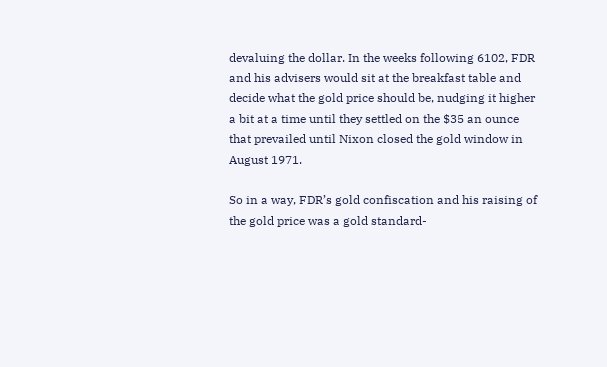devaluing the dollar. In the weeks following 6102, FDR and his advisers would sit at the breakfast table and decide what the gold price should be, nudging it higher a bit at a time until they settled on the $35 an ounce that prevailed until Nixon closed the gold window in August 1971.

So in a way, FDR’s gold confiscation and his raising of the gold price was a gold standard-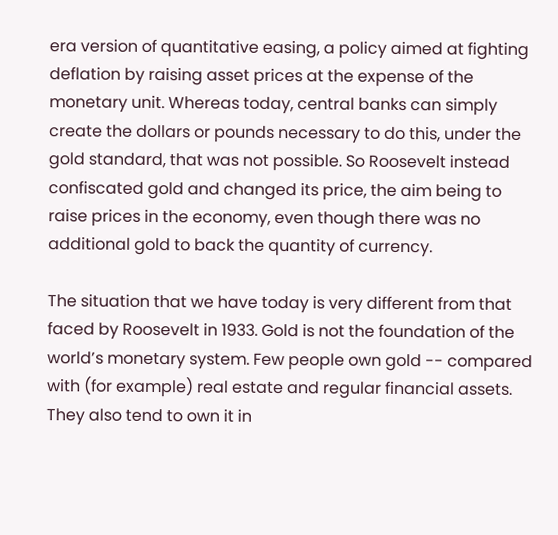era version of quantitative easing, a policy aimed at fighting deflation by raising asset prices at the expense of the monetary unit. Whereas today, central banks can simply create the dollars or pounds necessary to do this, under the gold standard, that was not possible. So Roosevelt instead confiscated gold and changed its price, the aim being to raise prices in the economy, even though there was no additional gold to back the quantity of currency.

The situation that we have today is very different from that faced by Roosevelt in 1933. Gold is not the foundation of the world’s monetary system. Few people own gold -- compared with (for example) real estate and regular financial assets. They also tend to own it in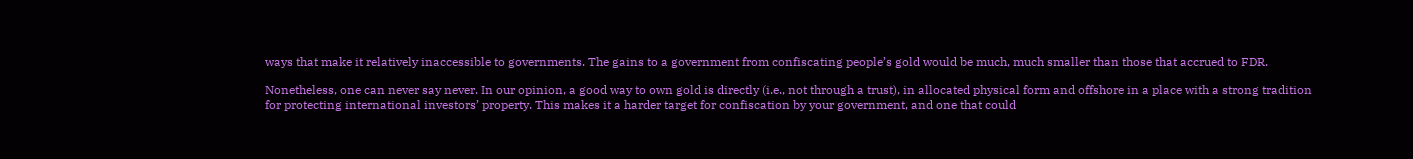ways that make it relatively inaccessible to governments. The gains to a government from confiscating people’s gold would be much, much smaller than those that accrued to FDR.

Nonetheless, one can never say never. In our opinion, a good way to own gold is directly (i.e., not through a trust), in allocated physical form and offshore in a place with a strong tradition for protecting international investors’ property. This makes it a harder target for confiscation by your government, and one that could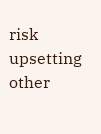risk upsetting other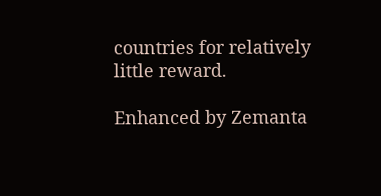countries for relatively little reward.

Enhanced by Zemanta